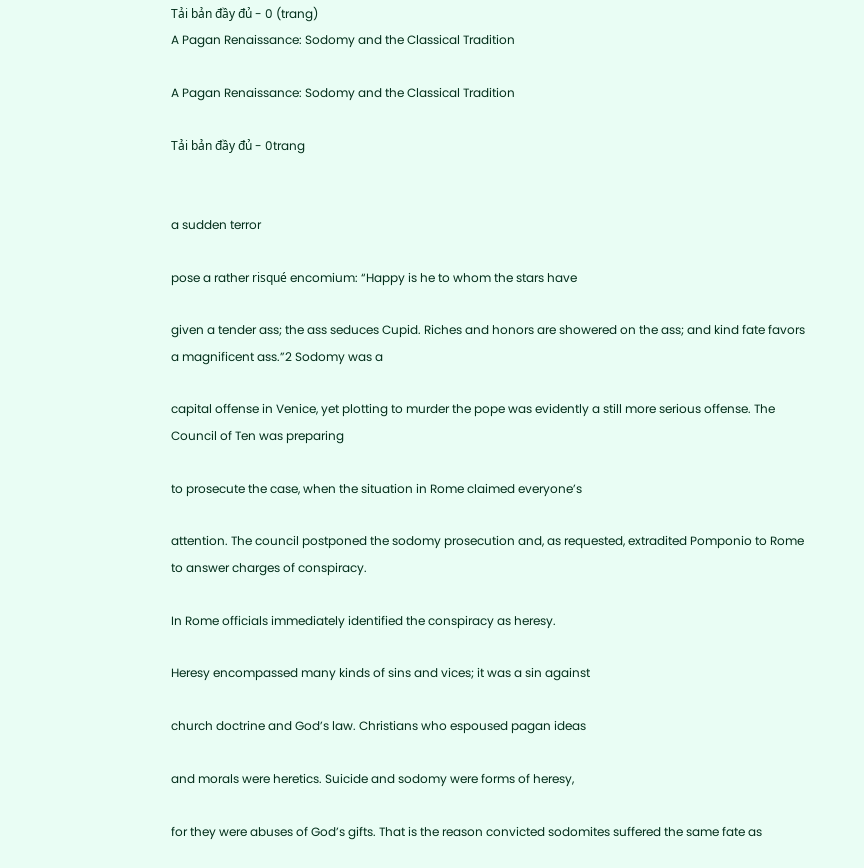Tải bản đầy đủ - 0 (trang)
A Pagan Renaissance: Sodomy and the Classical Tradition

A Pagan Renaissance: Sodomy and the Classical Tradition

Tải bản đầy đủ - 0trang


a sudden terror

pose a rather risqué encomium: “Happy is he to whom the stars have

given a tender ass; the ass seduces Cupid. Riches and honors are showered on the ass; and kind fate favors a magnificent ass.”2 Sodomy was a

capital offense in Venice, yet plotting to murder the pope was evidently a still more serious offense. The Council of Ten was preparing

to prosecute the case, when the situation in Rome claimed everyone’s

attention. The council postponed the sodomy prosecution and, as requested, extradited Pomponio to Rome to answer charges of conspiracy.

In Rome officials immediately identified the conspiracy as heresy.

Heresy encompassed many kinds of sins and vices; it was a sin against

church doctrine and God’s law. Christians who espoused pagan ideas

and morals were heretics. Suicide and sodomy were forms of heresy,

for they were abuses of God’s gifts. That is the reason convicted sodomites suffered the same fate as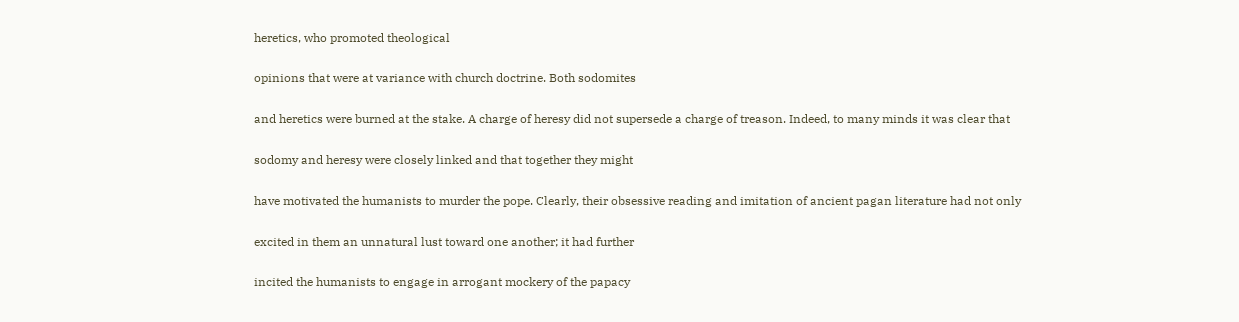heretics, who promoted theological

opinions that were at variance with church doctrine. Both sodomites

and heretics were burned at the stake. A charge of heresy did not supersede a charge of treason. Indeed, to many minds it was clear that

sodomy and heresy were closely linked and that together they might

have motivated the humanists to murder the pope. Clearly, their obsessive reading and imitation of ancient pagan literature had not only

excited in them an unnatural lust toward one another; it had further

incited the humanists to engage in arrogant mockery of the papacy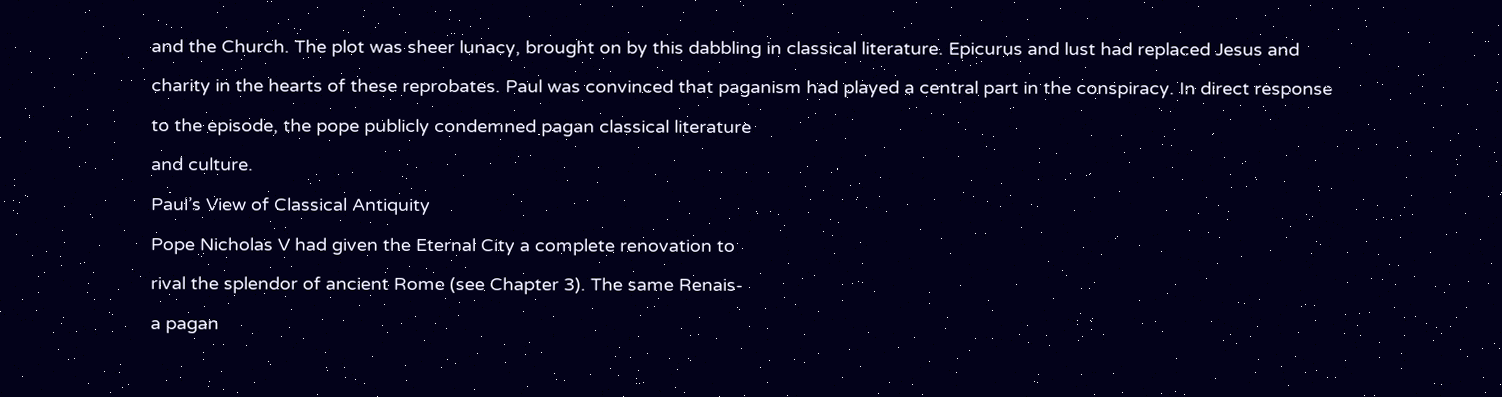and the Church. The plot was sheer lunacy, brought on by this dabbling in classical literature. Epicurus and lust had replaced Jesus and

charity in the hearts of these reprobates. Paul was convinced that paganism had played a central part in the conspiracy. In direct response

to the episode, the pope publicly condemned pagan classical literature

and culture.

Paul’s View of Classical Antiquity

Pope Nicholas V had given the Eternal City a complete renovation to

rival the splendor of ancient Rome (see Chapter 3). The same Renais-

a pagan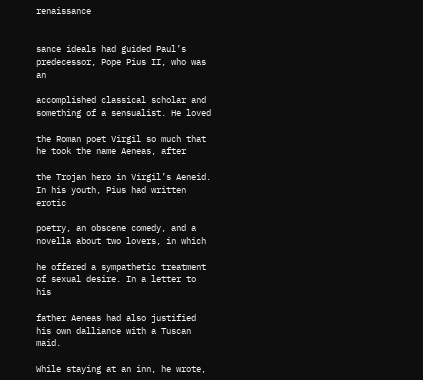renaissance


sance ideals had guided Paul’s predecessor, Pope Pius II, who was an

accomplished classical scholar and something of a sensualist. He loved

the Roman poet Virgil so much that he took the name Aeneas, after

the Trojan hero in Virgil’s Aeneid. In his youth, Pius had written erotic

poetry, an obscene comedy, and a novella about two lovers, in which

he offered a sympathetic treatment of sexual desire. In a letter to his

father Aeneas had also justified his own dalliance with a Tuscan maid.

While staying at an inn, he wrote,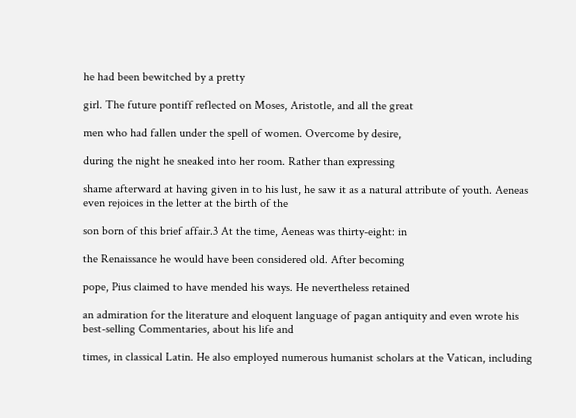he had been bewitched by a pretty

girl. The future pontiff reflected on Moses, Aristotle, and all the great

men who had fallen under the spell of women. Overcome by desire,

during the night he sneaked into her room. Rather than expressing

shame afterward at having given in to his lust, he saw it as a natural attribute of youth. Aeneas even rejoices in the letter at the birth of the

son born of this brief affair.3 At the time, Aeneas was thirty-eight: in

the Renaissance he would have been considered old. After becoming

pope, Pius claimed to have mended his ways. He nevertheless retained

an admiration for the literature and eloquent language of pagan antiquity and even wrote his best-selling Commentaries, about his life and

times, in classical Latin. He also employed numerous humanist scholars at the Vatican, including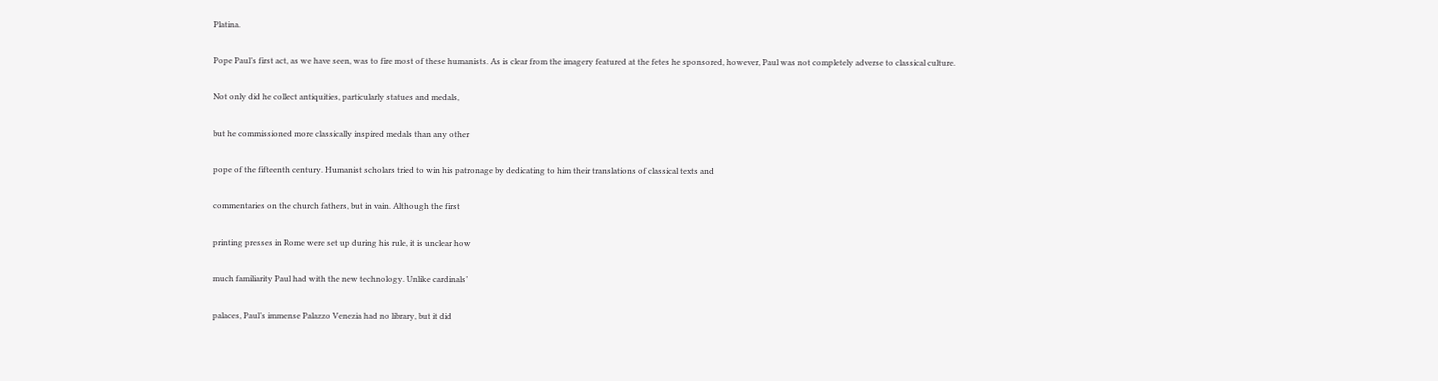Platina.

Pope Paul’s first act, as we have seen, was to fire most of these humanists. As is clear from the imagery featured at the fetes he sponsored, however, Paul was not completely adverse to classical culture.

Not only did he collect antiquities, particularly statues and medals,

but he commissioned more classically inspired medals than any other

pope of the fifteenth century. Humanist scholars tried to win his patronage by dedicating to him their translations of classical texts and

commentaries on the church fathers, but in vain. Although the first

printing presses in Rome were set up during his rule, it is unclear how

much familiarity Paul had with the new technology. Unlike cardinals’

palaces, Paul’s immense Palazzo Venezia had no library, but it did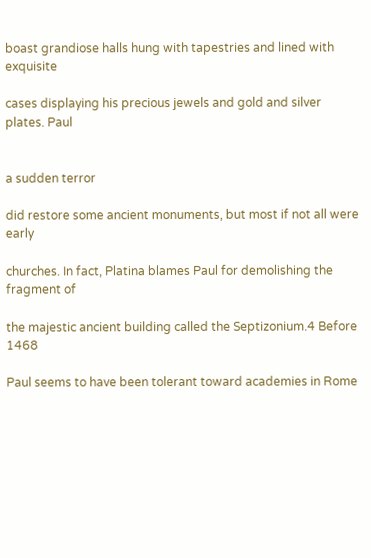boast grandiose halls hung with tapestries and lined with exquisite

cases displaying his precious jewels and gold and silver plates. Paul


a sudden terror

did restore some ancient monuments, but most if not all were early

churches. In fact, Platina blames Paul for demolishing the fragment of

the majestic ancient building called the Septizonium.4 Before 1468

Paul seems to have been tolerant toward academies in Rome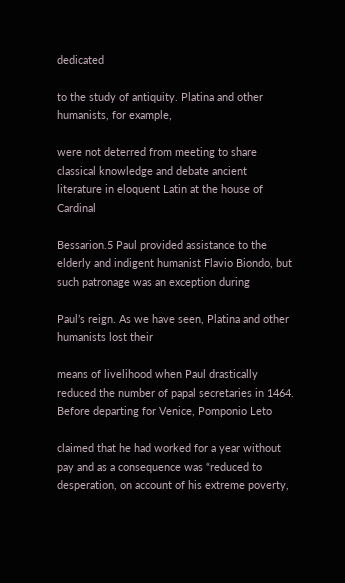dedicated

to the study of antiquity. Platina and other humanists, for example,

were not deterred from meeting to share classical knowledge and debate ancient literature in eloquent Latin at the house of Cardinal

Bessarion.5 Paul provided assistance to the elderly and indigent humanist Flavio Biondo, but such patronage was an exception during

Paul’s reign. As we have seen, Platina and other humanists lost their

means of livelihood when Paul drastically reduced the number of papal secretaries in 1464. Before departing for Venice, Pomponio Leto

claimed that he had worked for a year without pay and as a consequence was “reduced to desperation, on account of his extreme poverty,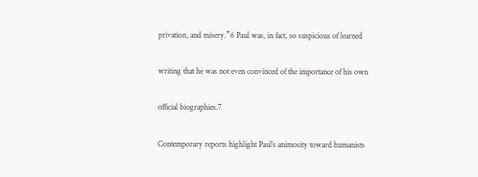privation, and misery.”6 Paul was, in fact, so suspicious of learned

writing that he was not even convinced of the importance of his own

official biographies.7

Contemporary reports highlight Paul’s animosity toward humanists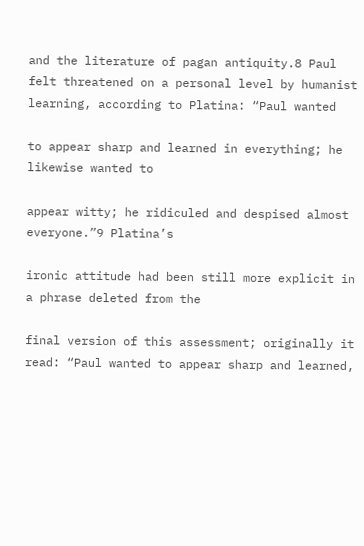and the literature of pagan antiquity.8 Paul felt threatened on a personal level by humanist learning, according to Platina: “Paul wanted

to appear sharp and learned in everything; he likewise wanted to

appear witty; he ridiculed and despised almost everyone.”9 Platina’s

ironic attitude had been still more explicit in a phrase deleted from the

final version of this assessment; originally it read: “Paul wanted to appear sharp and learned,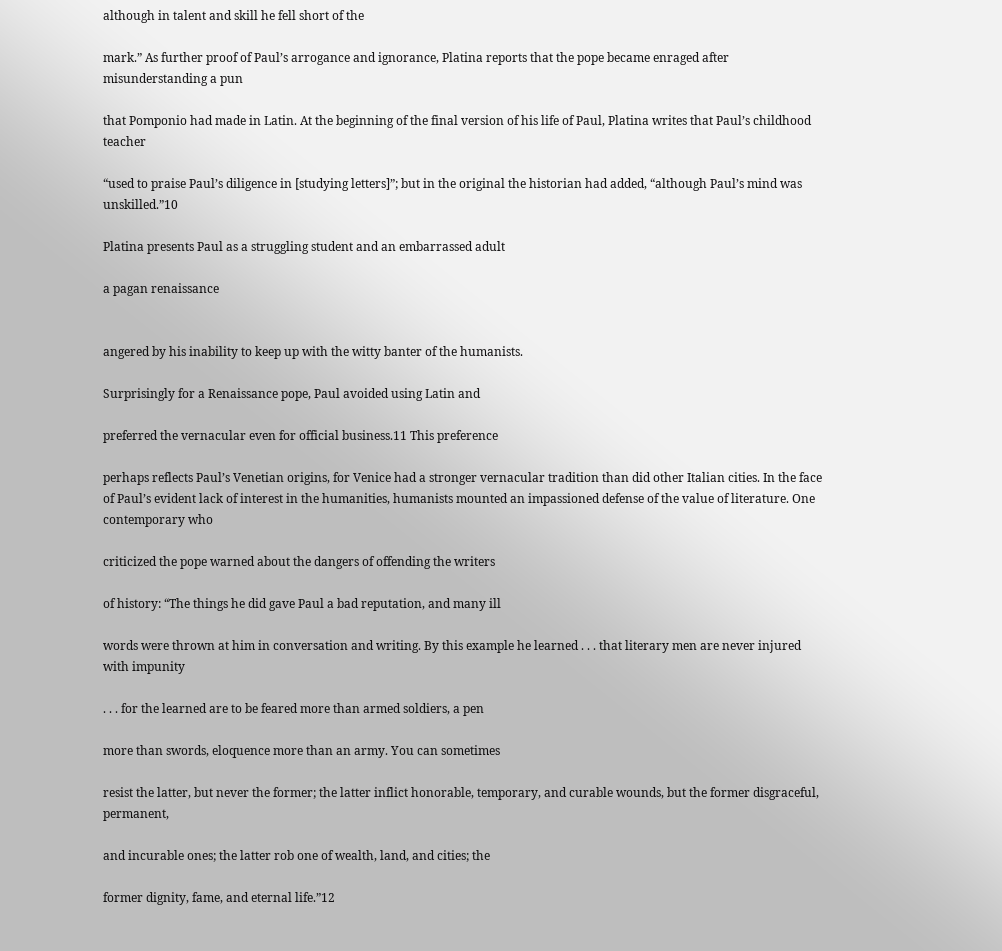although in talent and skill he fell short of the

mark.” As further proof of Paul’s arrogance and ignorance, Platina reports that the pope became enraged after misunderstanding a pun

that Pomponio had made in Latin. At the beginning of the final version of his life of Paul, Platina writes that Paul’s childhood teacher

“used to praise Paul’s diligence in [studying letters]”; but in the original the historian had added, “although Paul’s mind was unskilled.”10

Platina presents Paul as a struggling student and an embarrassed adult

a pagan renaissance


angered by his inability to keep up with the witty banter of the humanists.

Surprisingly for a Renaissance pope, Paul avoided using Latin and

preferred the vernacular even for official business.11 This preference

perhaps reflects Paul’s Venetian origins, for Venice had a stronger vernacular tradition than did other Italian cities. In the face of Paul’s evident lack of interest in the humanities, humanists mounted an impassioned defense of the value of literature. One contemporary who

criticized the pope warned about the dangers of offending the writers

of history: “The things he did gave Paul a bad reputation, and many ill

words were thrown at him in conversation and writing. By this example he learned . . . that literary men are never injured with impunity

. . . for the learned are to be feared more than armed soldiers, a pen

more than swords, eloquence more than an army. You can sometimes

resist the latter, but never the former; the latter inflict honorable, temporary, and curable wounds, but the former disgraceful, permanent,

and incurable ones; the latter rob one of wealth, land, and cities; the

former dignity, fame, and eternal life.”12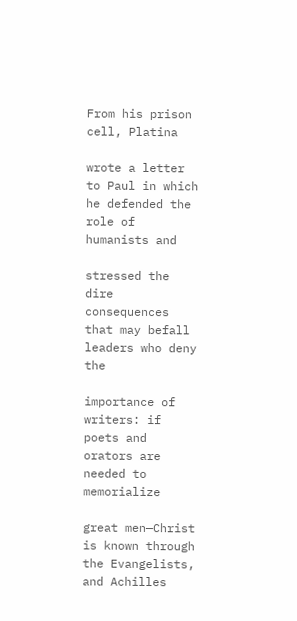From his prison cell, Platina

wrote a letter to Paul in which he defended the role of humanists and

stressed the dire consequences that may befall leaders who deny the

importance of writers: if poets and orators are needed to memorialize

great men—Christ is known through the Evangelists, and Achilles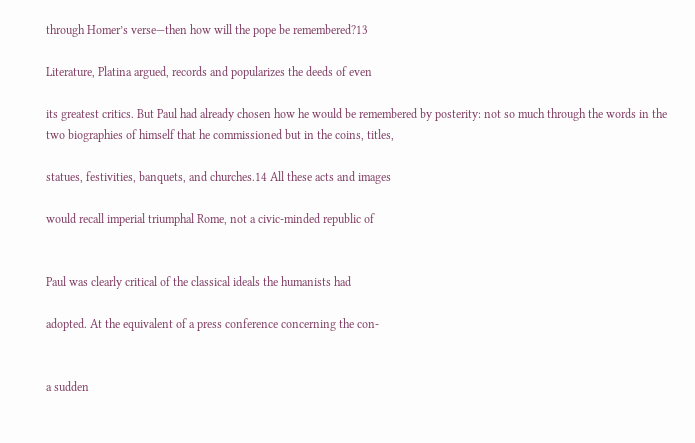through Homer’s verse—then how will the pope be remembered?13

Literature, Platina argued, records and popularizes the deeds of even

its greatest critics. But Paul had already chosen how he would be remembered by posterity: not so much through the words in the two biographies of himself that he commissioned but in the coins, titles,

statues, festivities, banquets, and churches.14 All these acts and images

would recall imperial triumphal Rome, not a civic-minded republic of


Paul was clearly critical of the classical ideals the humanists had

adopted. At the equivalent of a press conference concerning the con-


a sudden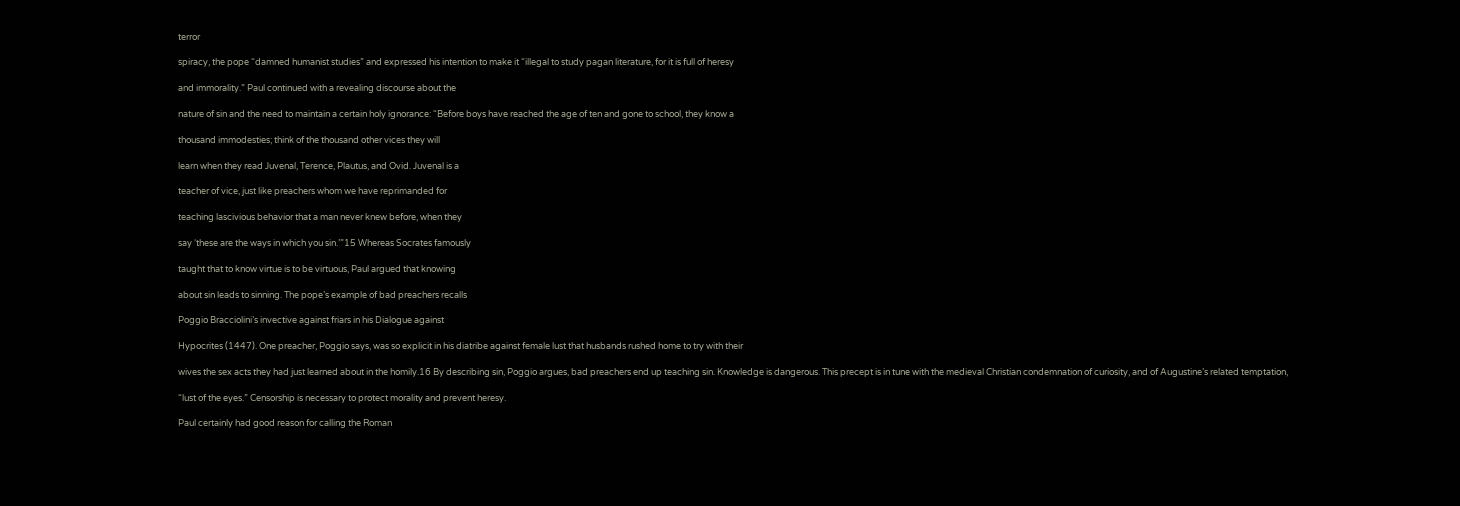terror

spiracy, the pope “damned humanist studies” and expressed his intention to make it “illegal to study pagan literature, for it is full of heresy

and immorality.” Paul continued with a revealing discourse about the

nature of sin and the need to maintain a certain holy ignorance: “Before boys have reached the age of ten and gone to school, they know a

thousand immodesties; think of the thousand other vices they will

learn when they read Juvenal, Terence, Plautus, and Ovid. Juvenal is a

teacher of vice, just like preachers whom we have reprimanded for

teaching lascivious behavior that a man never knew before, when they

say ‘these are the ways in which you sin.’”15 Whereas Socrates famously

taught that to know virtue is to be virtuous, Paul argued that knowing

about sin leads to sinning. The pope’s example of bad preachers recalls

Poggio Bracciolini’s invective against friars in his Dialogue against

Hypocrites (1447). One preacher, Poggio says, was so explicit in his diatribe against female lust that husbands rushed home to try with their

wives the sex acts they had just learned about in the homily.16 By describing sin, Poggio argues, bad preachers end up teaching sin. Knowledge is dangerous. This precept is in tune with the medieval Christian condemnation of curiosity, and of Augustine’s related temptation,

“lust of the eyes.” Censorship is necessary to protect morality and prevent heresy.

Paul certainly had good reason for calling the Roman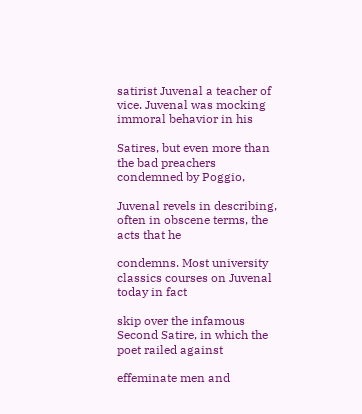satirist Juvenal a teacher of vice. Juvenal was mocking immoral behavior in his

Satires, but even more than the bad preachers condemned by Poggio,

Juvenal revels in describing, often in obscene terms, the acts that he

condemns. Most university classics courses on Juvenal today in fact

skip over the infamous Second Satire, in which the poet railed against

effeminate men and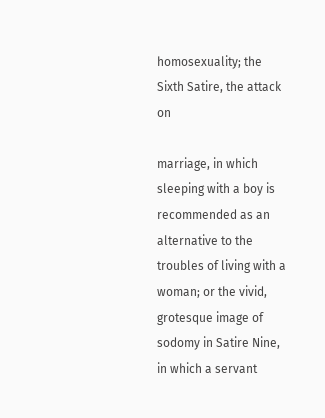homosexuality; the Sixth Satire, the attack on

marriage, in which sleeping with a boy is recommended as an alternative to the troubles of living with a woman; or the vivid, grotesque image of sodomy in Satire Nine, in which a servant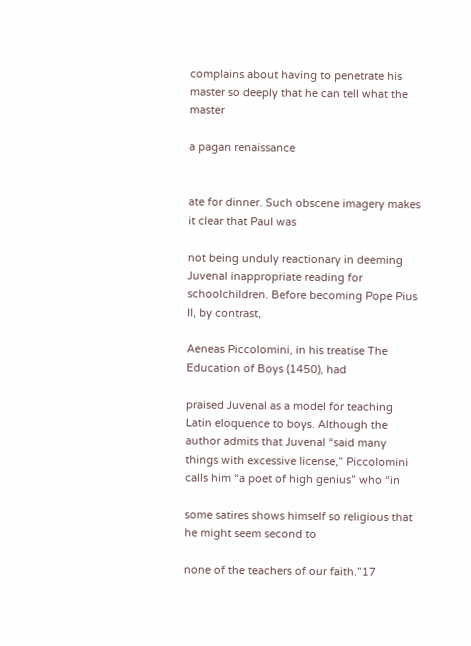complains about having to penetrate his master so deeply that he can tell what the master

a pagan renaissance


ate for dinner. Such obscene imagery makes it clear that Paul was

not being unduly reactionary in deeming Juvenal inappropriate reading for schoolchildren. Before becoming Pope Pius II, by contrast,

Aeneas Piccolomini, in his treatise The Education of Boys (1450), had

praised Juvenal as a model for teaching Latin eloquence to boys. Although the author admits that Juvenal “said many things with excessive license,” Piccolomini calls him “a poet of high genius” who “in

some satires shows himself so religious that he might seem second to

none of the teachers of our faith.”17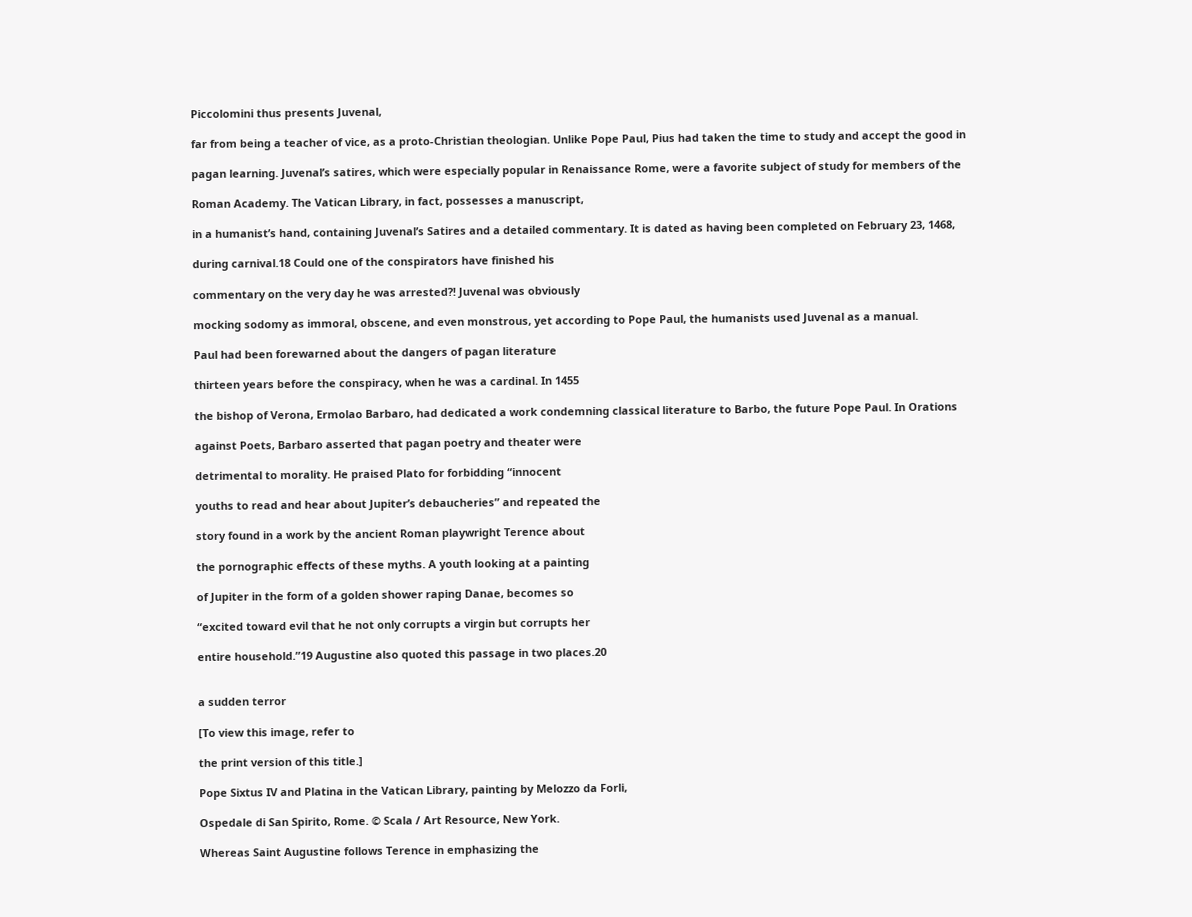Piccolomini thus presents Juvenal,

far from being a teacher of vice, as a proto-Christian theologian. Unlike Pope Paul, Pius had taken the time to study and accept the good in

pagan learning. Juvenal’s satires, which were especially popular in Renaissance Rome, were a favorite subject of study for members of the

Roman Academy. The Vatican Library, in fact, possesses a manuscript,

in a humanist’s hand, containing Juvenal’s Satires and a detailed commentary. It is dated as having been completed on February 23, 1468,

during carnival.18 Could one of the conspirators have finished his

commentary on the very day he was arrested?! Juvenal was obviously

mocking sodomy as immoral, obscene, and even monstrous, yet according to Pope Paul, the humanists used Juvenal as a manual.

Paul had been forewarned about the dangers of pagan literature

thirteen years before the conspiracy, when he was a cardinal. In 1455

the bishop of Verona, Ermolao Barbaro, had dedicated a work condemning classical literature to Barbo, the future Pope Paul. In Orations

against Poets, Barbaro asserted that pagan poetry and theater were

detrimental to morality. He praised Plato for forbidding “innocent

youths to read and hear about Jupiter’s debaucheries” and repeated the

story found in a work by the ancient Roman playwright Terence about

the pornographic effects of these myths. A youth looking at a painting

of Jupiter in the form of a golden shower raping Danae, becomes so

“excited toward evil that he not only corrupts a virgin but corrupts her

entire household.”19 Augustine also quoted this passage in two places.20


a sudden terror

[To view this image, refer to

the print version of this title.]

Pope Sixtus IV and Platina in the Vatican Library, painting by Melozzo da Forli,

Ospedale di San Spirito, Rome. © Scala / Art Resource, New York.

Whereas Saint Augustine follows Terence in emphasizing the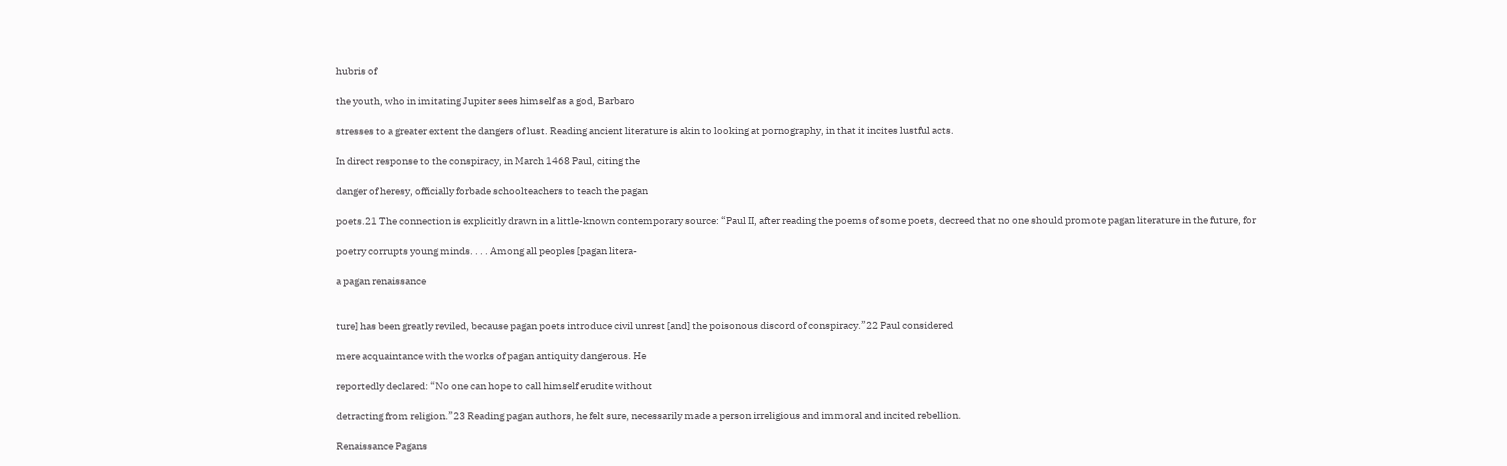hubris of

the youth, who in imitating Jupiter sees himself as a god, Barbaro

stresses to a greater extent the dangers of lust. Reading ancient literature is akin to looking at pornography, in that it incites lustful acts.

In direct response to the conspiracy, in March 1468 Paul, citing the

danger of heresy, officially forbade schoolteachers to teach the pagan

poets.21 The connection is explicitly drawn in a little-known contemporary source: “Paul II, after reading the poems of some poets, decreed that no one should promote pagan literature in the future, for

poetry corrupts young minds. . . . Among all peoples [pagan litera-

a pagan renaissance


ture] has been greatly reviled, because pagan poets introduce civil unrest [and] the poisonous discord of conspiracy.”22 Paul considered

mere acquaintance with the works of pagan antiquity dangerous. He

reportedly declared: “No one can hope to call himself erudite without

detracting from religion.”23 Reading pagan authors, he felt sure, necessarily made a person irreligious and immoral and incited rebellion.

Renaissance Pagans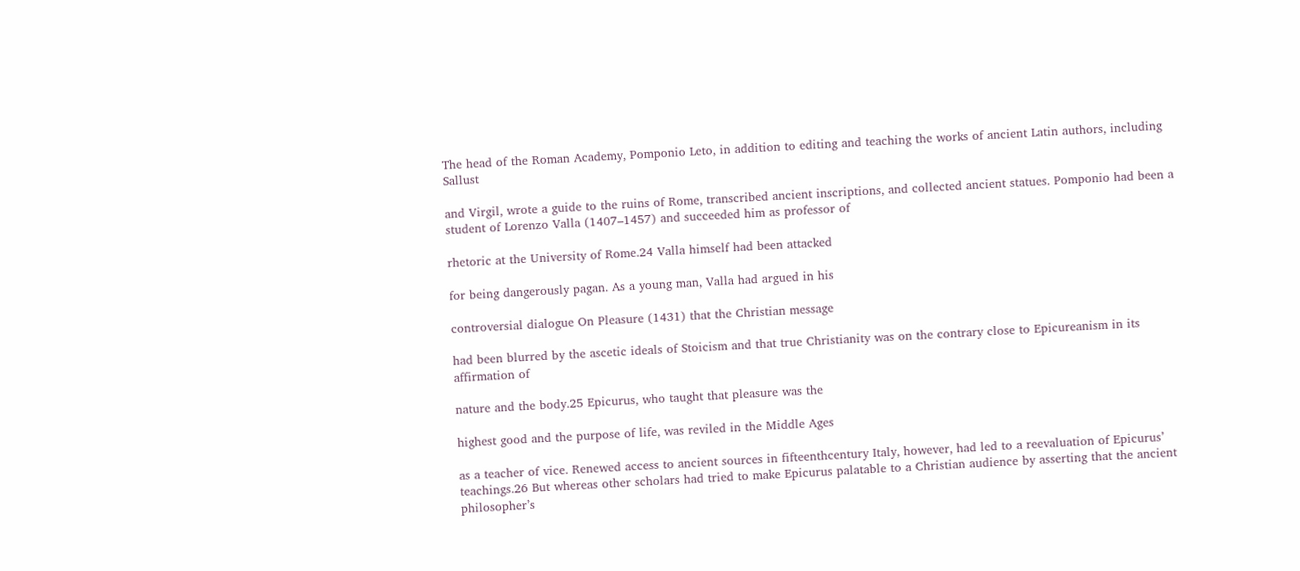The head of the Roman Academy, Pomponio Leto, in addition to editing and teaching the works of ancient Latin authors, including Sallust

and Virgil, wrote a guide to the ruins of Rome, transcribed ancient inscriptions, and collected ancient statues. Pomponio had been a student of Lorenzo Valla (1407–1457) and succeeded him as professor of

rhetoric at the University of Rome.24 Valla himself had been attacked

for being dangerously pagan. As a young man, Valla had argued in his

controversial dialogue On Pleasure (1431) that the Christian message

had been blurred by the ascetic ideals of Stoicism and that true Christianity was on the contrary close to Epicureanism in its affirmation of

nature and the body.25 Epicurus, who taught that pleasure was the

highest good and the purpose of life, was reviled in the Middle Ages

as a teacher of vice. Renewed access to ancient sources in fifteenthcentury Italy, however, had led to a reevaluation of Epicurus’ teachings.26 But whereas other scholars had tried to make Epicurus palatable to a Christian audience by asserting that the ancient philosopher’s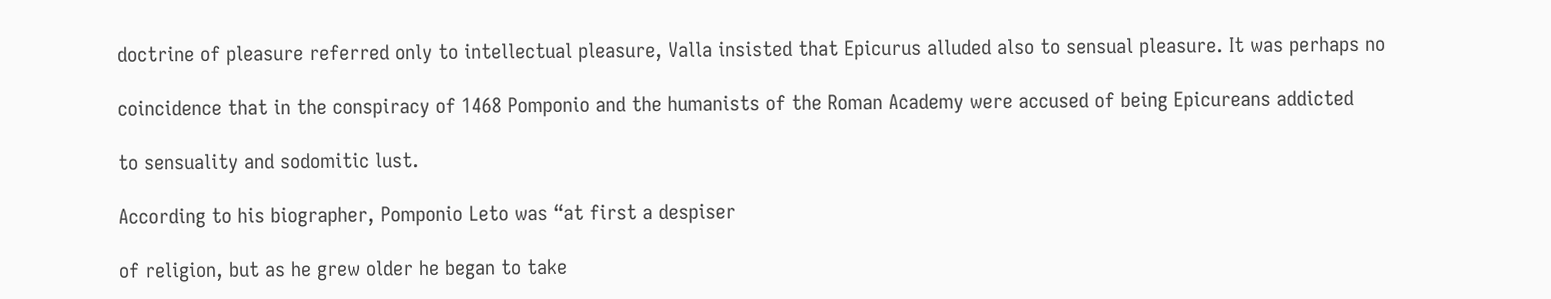doctrine of pleasure referred only to intellectual pleasure, Valla insisted that Epicurus alluded also to sensual pleasure. It was perhaps no

coincidence that in the conspiracy of 1468 Pomponio and the humanists of the Roman Academy were accused of being Epicureans addicted

to sensuality and sodomitic lust.

According to his biographer, Pomponio Leto was “at first a despiser

of religion, but as he grew older he began to take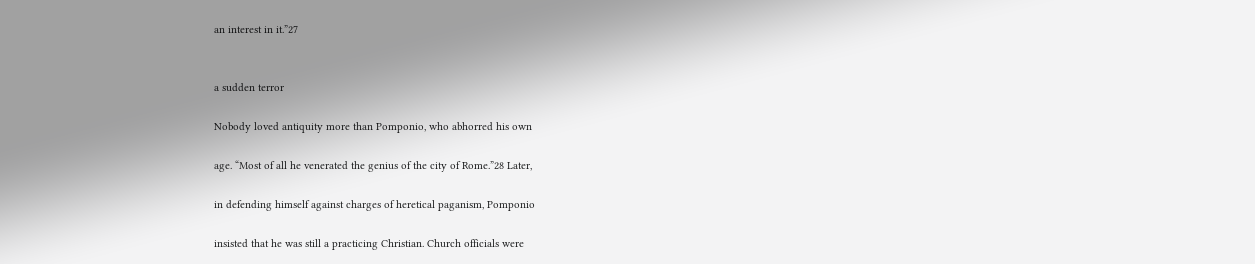an interest in it.”27


a sudden terror

Nobody loved antiquity more than Pomponio, who abhorred his own

age. “Most of all he venerated the genius of the city of Rome.”28 Later,

in defending himself against charges of heretical paganism, Pomponio

insisted that he was still a practicing Christian. Church officials were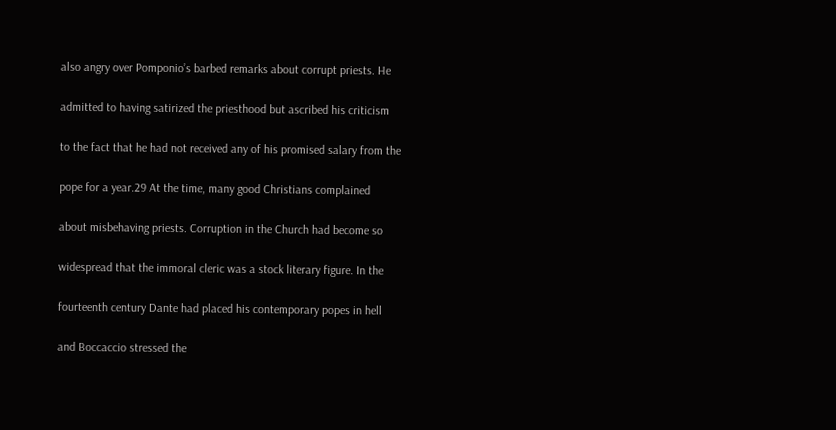also angry over Pomponio’s barbed remarks about corrupt priests. He

admitted to having satirized the priesthood but ascribed his criticism

to the fact that he had not received any of his promised salary from the

pope for a year.29 At the time, many good Christians complained

about misbehaving priests. Corruption in the Church had become so

widespread that the immoral cleric was a stock literary figure. In the

fourteenth century Dante had placed his contemporary popes in hell

and Boccaccio stressed the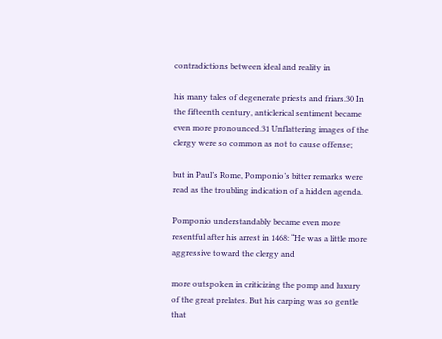contradictions between ideal and reality in

his many tales of degenerate priests and friars.30 In the fifteenth century, anticlerical sentiment became even more pronounced.31 Unflattering images of the clergy were so common as not to cause offense;

but in Paul’s Rome, Pomponio’s bitter remarks were read as the troubling indication of a hidden agenda.

Pomponio understandably became even more resentful after his arrest in 1468: “He was a little more aggressive toward the clergy and

more outspoken in criticizing the pomp and luxury of the great prelates. But his carping was so gentle that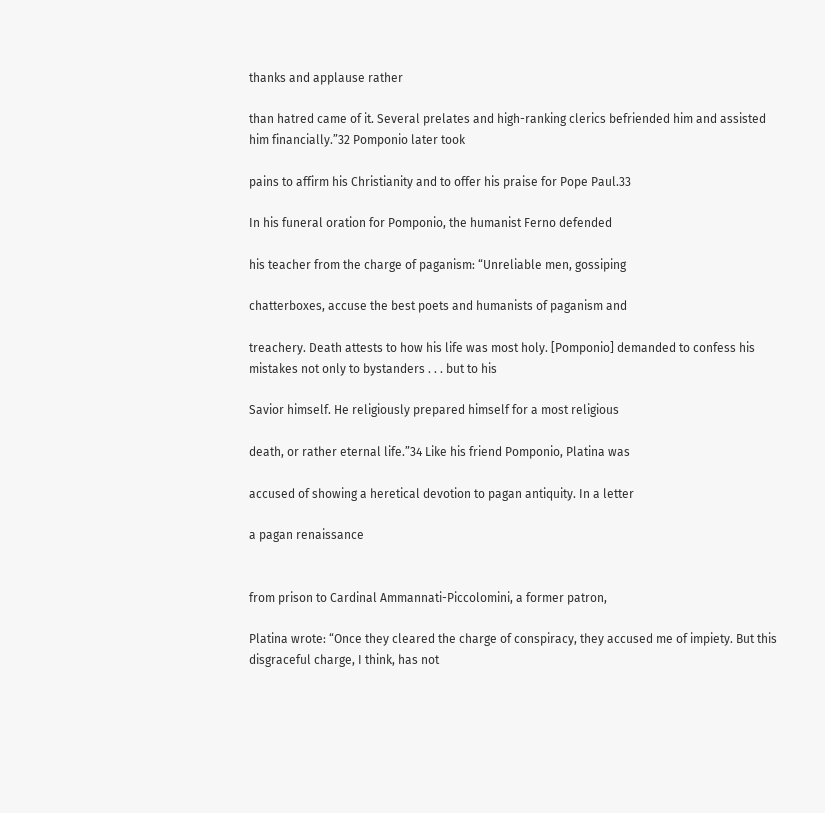thanks and applause rather

than hatred came of it. Several prelates and high-ranking clerics befriended him and assisted him financially.”32 Pomponio later took

pains to affirm his Christianity and to offer his praise for Pope Paul.33

In his funeral oration for Pomponio, the humanist Ferno defended

his teacher from the charge of paganism: “Unreliable men, gossiping

chatterboxes, accuse the best poets and humanists of paganism and

treachery. Death attests to how his life was most holy. [Pomponio] demanded to confess his mistakes not only to bystanders . . . but to his

Savior himself. He religiously prepared himself for a most religious

death, or rather eternal life.”34 Like his friend Pomponio, Platina was

accused of showing a heretical devotion to pagan antiquity. In a letter

a pagan renaissance


from prison to Cardinal Ammannati-Piccolomini, a former patron,

Platina wrote: “Once they cleared the charge of conspiracy, they accused me of impiety. But this disgraceful charge, I think, has not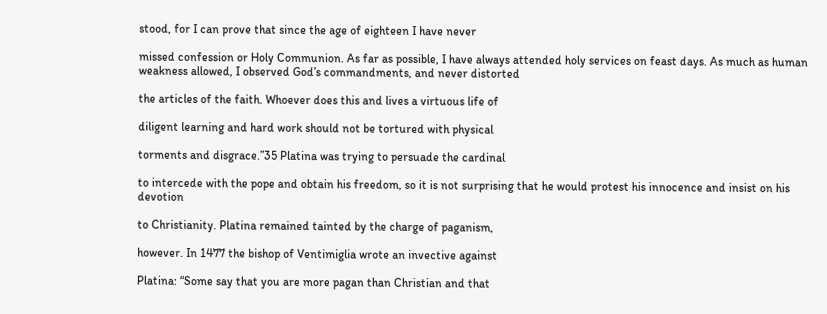stood, for I can prove that since the age of eighteen I have never

missed confession or Holy Communion. As far as possible, I have always attended holy services on feast days. As much as human weakness allowed, I observed God’s commandments, and never distorted

the articles of the faith. Whoever does this and lives a virtuous life of

diligent learning and hard work should not be tortured with physical

torments and disgrace.”35 Platina was trying to persuade the cardinal

to intercede with the pope and obtain his freedom, so it is not surprising that he would protest his innocence and insist on his devotion

to Christianity. Platina remained tainted by the charge of paganism,

however. In 1477 the bishop of Ventimiglia wrote an invective against

Platina: “Some say that you are more pagan than Christian and that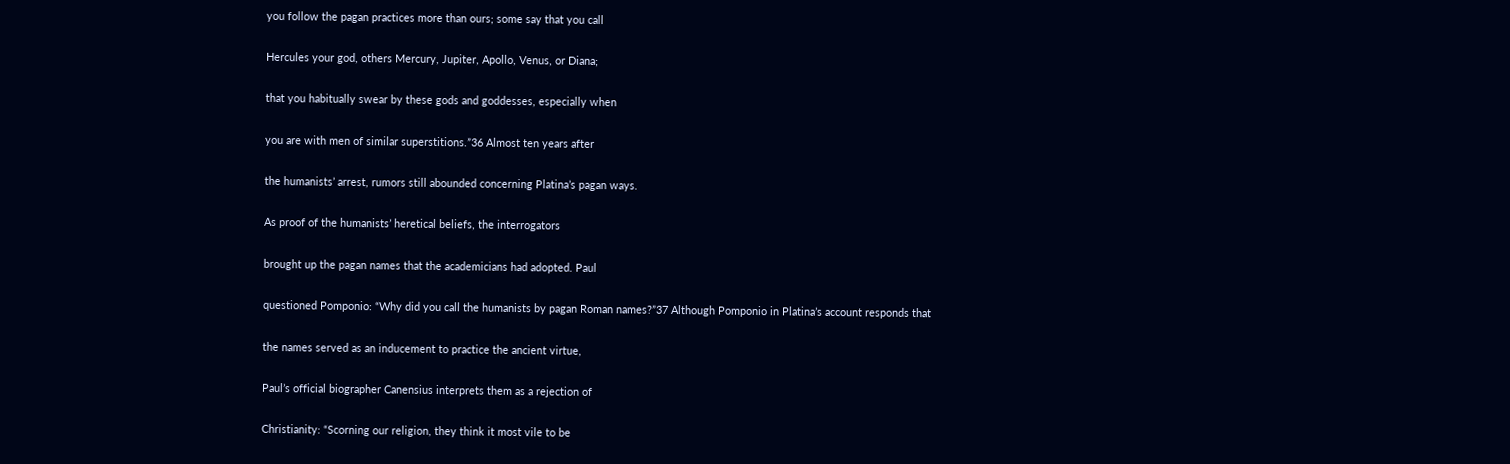you follow the pagan practices more than ours; some say that you call

Hercules your god, others Mercury, Jupiter, Apollo, Venus, or Diana;

that you habitually swear by these gods and goddesses, especially when

you are with men of similar superstitions.”36 Almost ten years after

the humanists’ arrest, rumors still abounded concerning Platina’s pagan ways.

As proof of the humanists’ heretical beliefs, the interrogators

brought up the pagan names that the academicians had adopted. Paul

questioned Pomponio: “Why did you call the humanists by pagan Roman names?”37 Although Pomponio in Platina’s account responds that

the names served as an inducement to practice the ancient virtue,

Paul’s official biographer Canensius interprets them as a rejection of

Christianity: “Scorning our religion, they think it most vile to be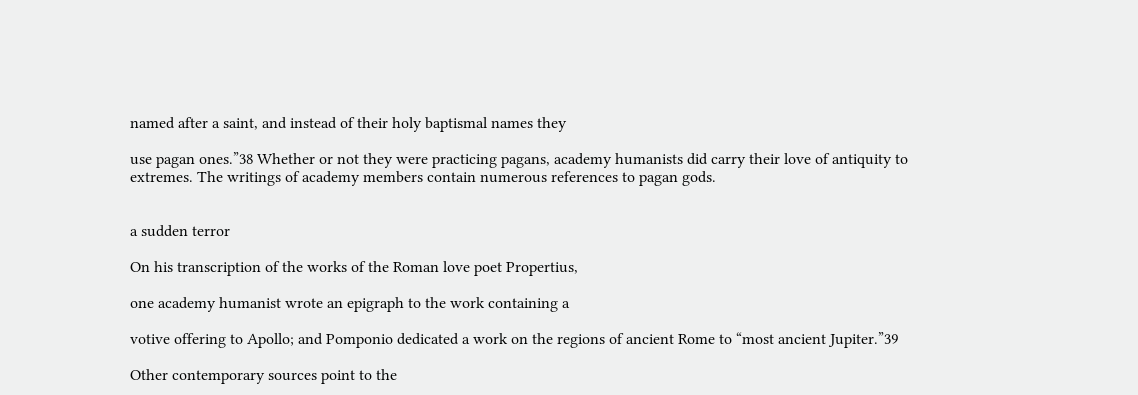named after a saint, and instead of their holy baptismal names they

use pagan ones.”38 Whether or not they were practicing pagans, academy humanists did carry their love of antiquity to extremes. The writings of academy members contain numerous references to pagan gods.


a sudden terror

On his transcription of the works of the Roman love poet Propertius,

one academy humanist wrote an epigraph to the work containing a

votive offering to Apollo; and Pomponio dedicated a work on the regions of ancient Rome to “most ancient Jupiter.”39

Other contemporary sources point to the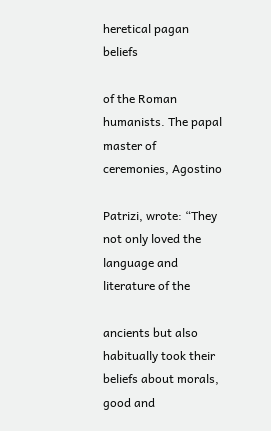heretical pagan beliefs

of the Roman humanists. The papal master of ceremonies, Agostino

Patrizi, wrote: “They not only loved the language and literature of the

ancients but also habitually took their beliefs about morals, good and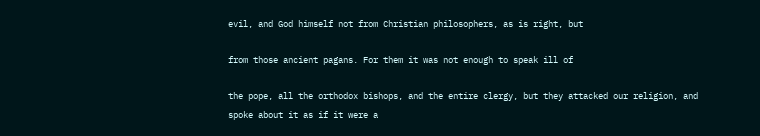evil, and God himself not from Christian philosophers, as is right, but

from those ancient pagans. For them it was not enough to speak ill of

the pope, all the orthodox bishops, and the entire clergy, but they attacked our religion, and spoke about it as if it were a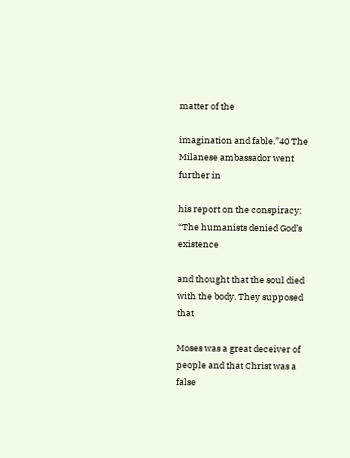matter of the

imagination and fable.”40 The Milanese ambassador went further in

his report on the conspiracy: “The humanists denied God’s existence

and thought that the soul died with the body. They supposed that

Moses was a great deceiver of people and that Christ was a false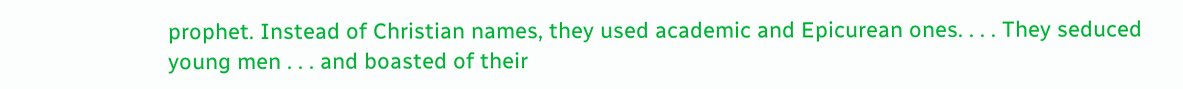prophet. Instead of Christian names, they used academic and Epicurean ones. . . . They seduced young men . . . and boasted of their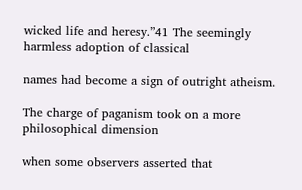wicked life and heresy.”41 The seemingly harmless adoption of classical

names had become a sign of outright atheism.

The charge of paganism took on a more philosophical dimension

when some observers asserted that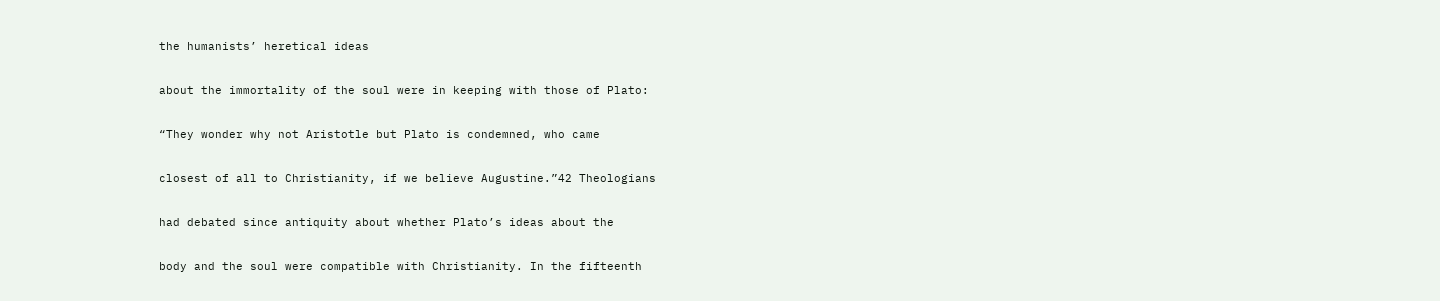the humanists’ heretical ideas

about the immortality of the soul were in keeping with those of Plato:

“They wonder why not Aristotle but Plato is condemned, who came

closest of all to Christianity, if we believe Augustine.”42 Theologians

had debated since antiquity about whether Plato’s ideas about the

body and the soul were compatible with Christianity. In the fifteenth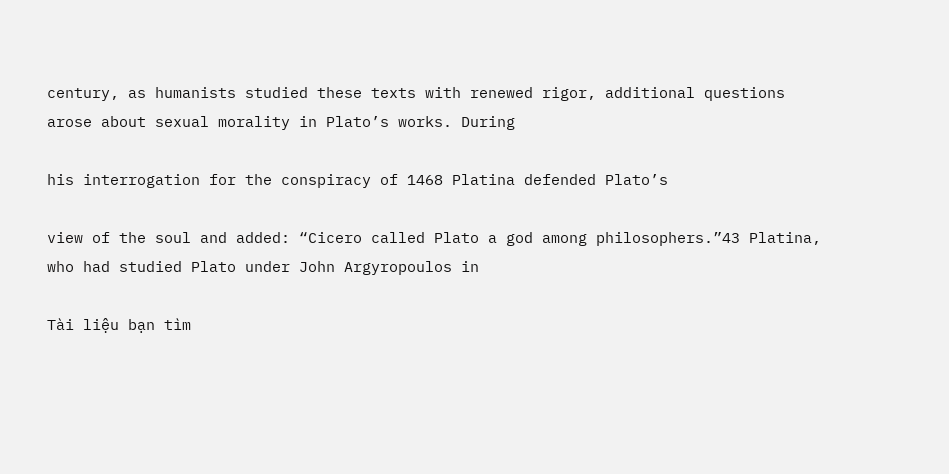century, as humanists studied these texts with renewed rigor, additional questions arose about sexual morality in Plato’s works. During

his interrogation for the conspiracy of 1468 Platina defended Plato’s

view of the soul and added: “Cicero called Plato a god among philosophers.”43 Platina, who had studied Plato under John Argyropoulos in

Tài liệu bạn tìm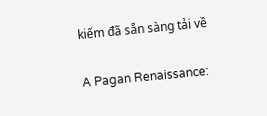kiếm đã sẵn sàng tải về

A Pagan Renaissance: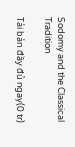Sodomy and the Classical Tradition

Tải bản đầy đủ ngay(0 tr)